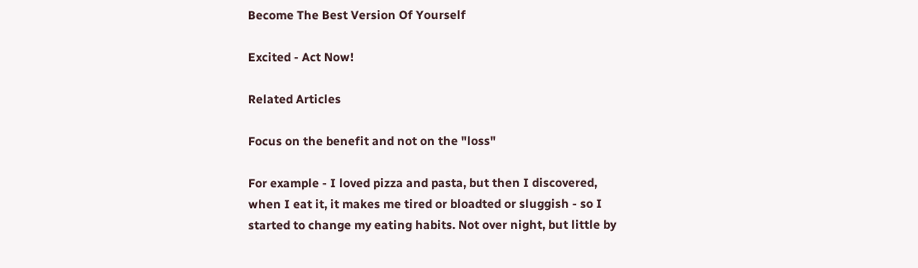Become The Best Version Of Yourself

Excited - Act Now!

Related Articles

Focus on the benefit and not on the "loss"

For example - I loved pizza and pasta, but then I discovered, when I eat it, it makes me tired or bloadted or sluggish - so I started to change my eating habits. Not over night, but little by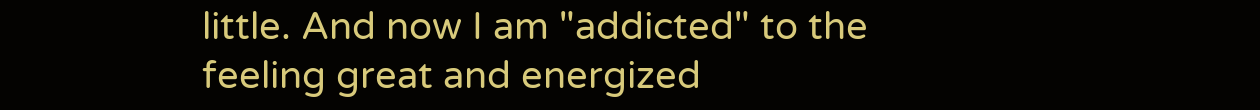little. And now I am "addicted" to the feeling great and energized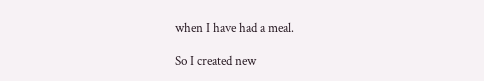when I have had a meal.

So I created new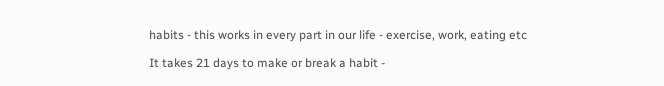habits - this works in every part in our life - exercise, work, eating etc

It takes 21 days to make or break a habit -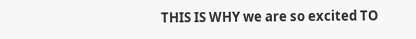THIS IS WHY we are so excited TO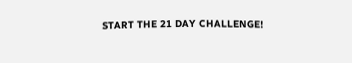START THE 21 DAY CHALLENGE!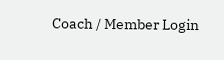Coach / Member Login